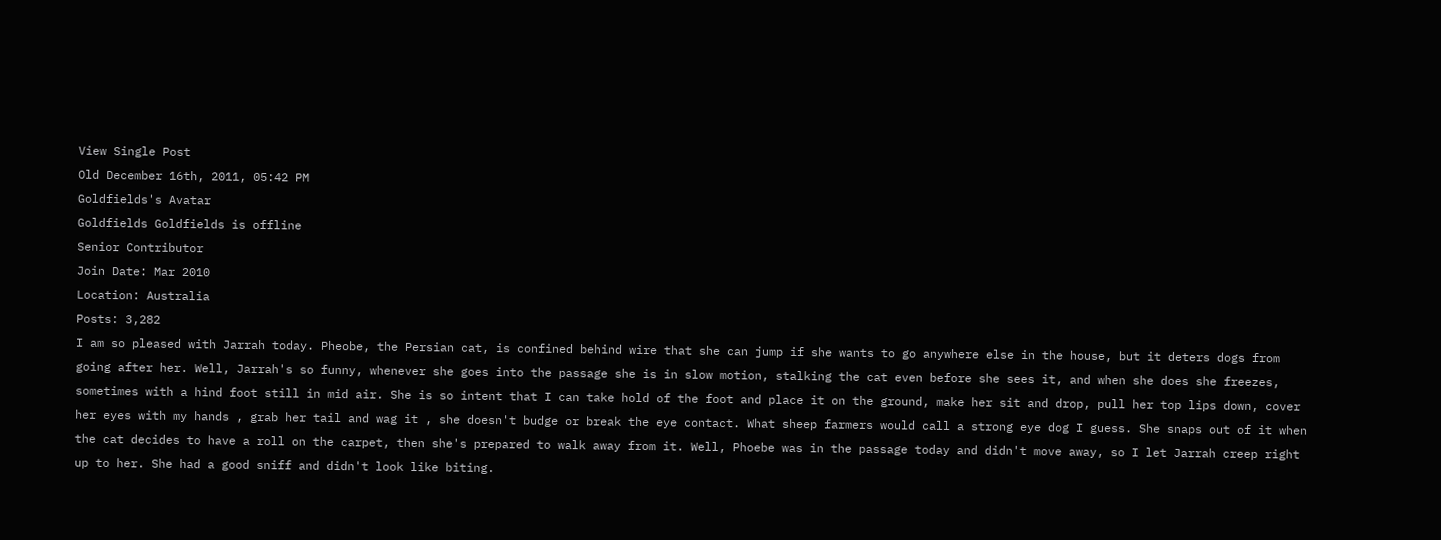View Single Post
Old December 16th, 2011, 05:42 PM
Goldfields's Avatar
Goldfields Goldfields is offline
Senior Contributor
Join Date: Mar 2010
Location: Australia
Posts: 3,282
I am so pleased with Jarrah today. Pheobe, the Persian cat, is confined behind wire that she can jump if she wants to go anywhere else in the house, but it deters dogs from going after her. Well, Jarrah's so funny, whenever she goes into the passage she is in slow motion, stalking the cat even before she sees it, and when she does she freezes, sometimes with a hind foot still in mid air. She is so intent that I can take hold of the foot and place it on the ground, make her sit and drop, pull her top lips down, cover her eyes with my hands , grab her tail and wag it , she doesn't budge or break the eye contact. What sheep farmers would call a strong eye dog I guess. She snaps out of it when the cat decides to have a roll on the carpet, then she's prepared to walk away from it. Well, Phoebe was in the passage today and didn't move away, so I let Jarrah creep right up to her. She had a good sniff and didn't look like biting.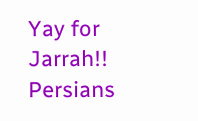Yay for Jarrah!! Persians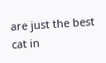are just the best cat in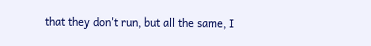that they don't run, but all the same, I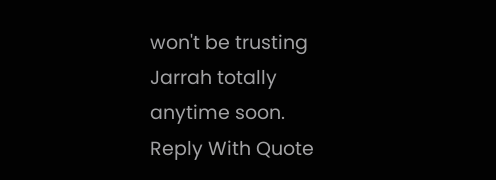won't be trusting Jarrah totally anytime soon.
Reply With Quote